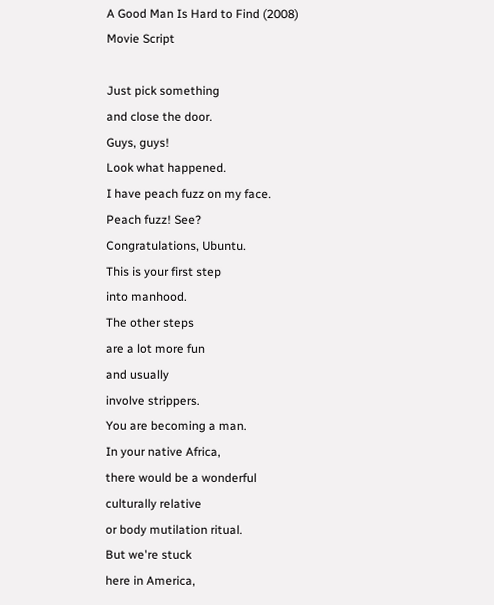A Good Man Is Hard to Find (2008) Movie Script

Just pick something
and close the door.
Guys, guys!
Look what happened.
I have peach fuzz on my face.
Peach fuzz! See?
Congratulations, Ubuntu.
This is your first step
into manhood.
The other steps
are a lot more fun
and usually
involve strippers.
You are becoming a man.
In your native Africa,
there would be a wonderful
culturally relative
or body mutilation ritual.
But we're stuck
here in America,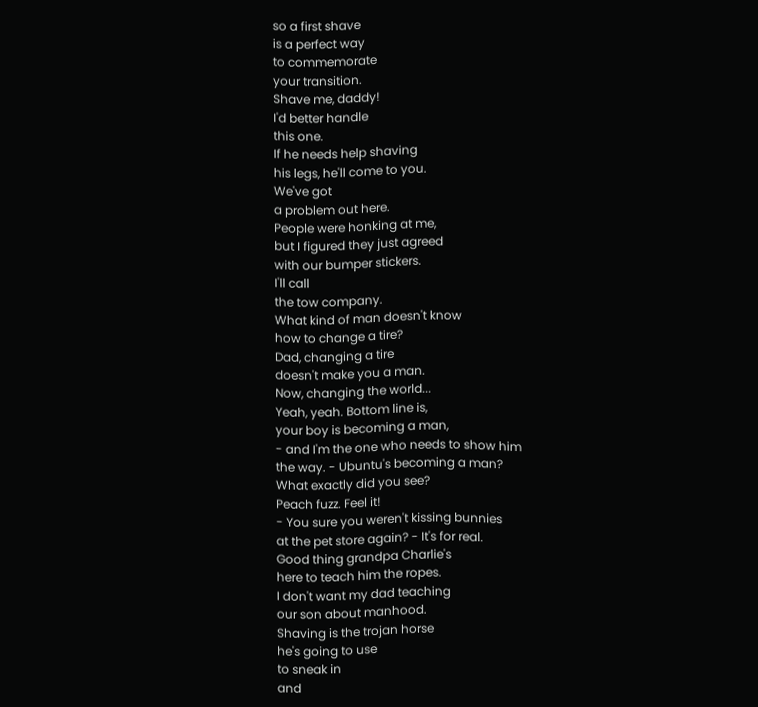so a first shave
is a perfect way
to commemorate
your transition.
Shave me, daddy!
I'd better handle
this one.
If he needs help shaving
his legs, he'll come to you.
We've got
a problem out here.
People were honking at me,
but I figured they just agreed
with our bumper stickers.
I'll call
the tow company.
What kind of man doesn't know
how to change a tire?
Dad, changing a tire
doesn't make you a man.
Now, changing the world...
Yeah, yeah. Bottom line is,
your boy is becoming a man,
- and I'm the one who needs to show him
the way. - Ubuntu's becoming a man?
What exactly did you see?
Peach fuzz. Feel it!
- You sure you weren't kissing bunnies
at the pet store again? - It's for real.
Good thing grandpa Charlie's
here to teach him the ropes.
I don't want my dad teaching
our son about manhood.
Shaving is the trojan horse
he's going to use
to sneak in
and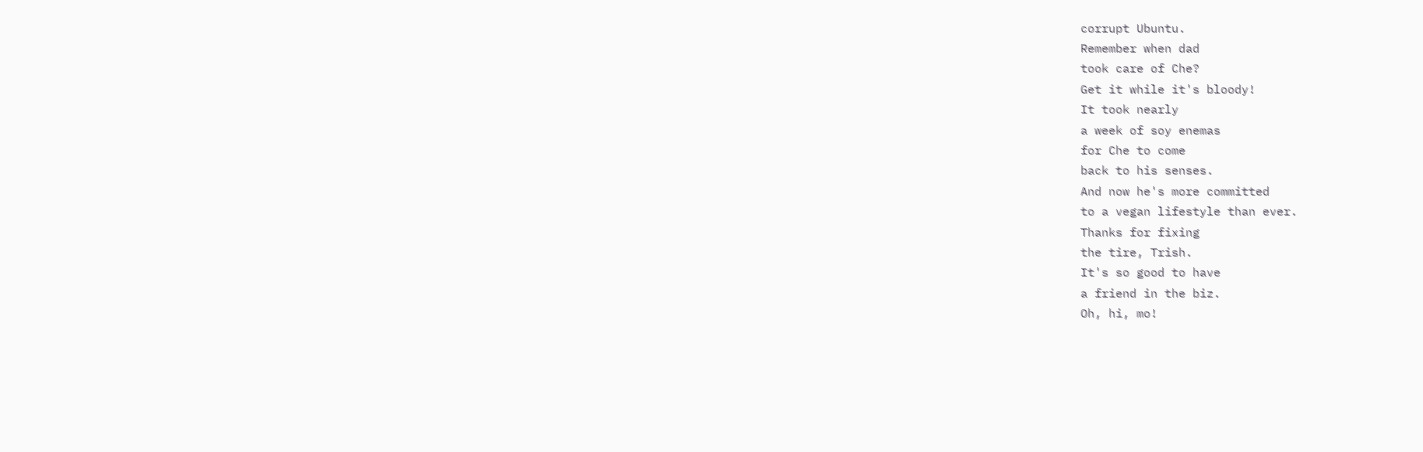corrupt Ubuntu.
Remember when dad
took care of Che?
Get it while it's bloody!
It took nearly
a week of soy enemas
for Che to come
back to his senses.
And now he's more committed
to a vegan lifestyle than ever.
Thanks for fixing
the tire, Trish.
It's so good to have
a friend in the biz.
Oh, hi, mo!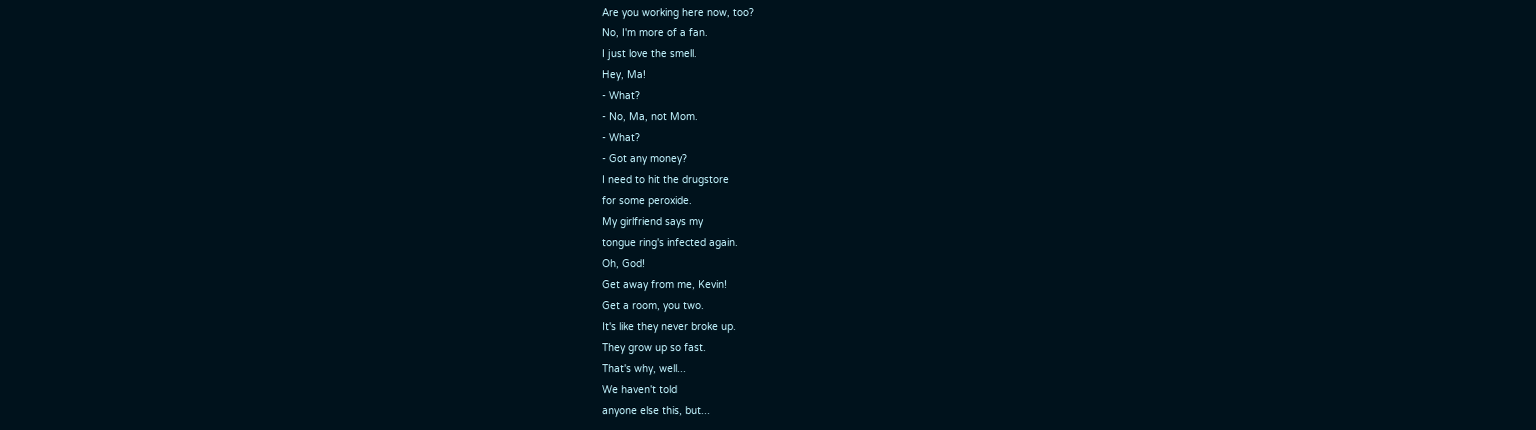Are you working here now, too?
No, I'm more of a fan.
I just love the smell.
Hey, Ma!
- What?
- No, Ma, not Mom.
- What?
- Got any money?
I need to hit the drugstore
for some peroxide.
My girlfriend says my
tongue ring's infected again.
Oh, God!
Get away from me, Kevin!
Get a room, you two.
It's like they never broke up.
They grow up so fast.
That's why, well...
We haven't told
anyone else this, but...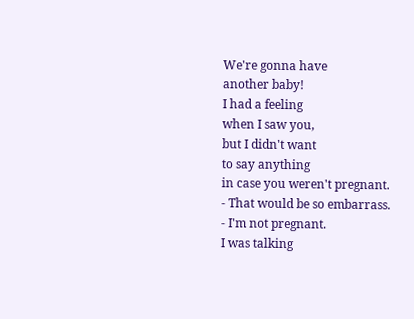We're gonna have
another baby!
I had a feeling
when I saw you,
but I didn't want
to say anything
in case you weren't pregnant.
- That would be so embarrass.
- I'm not pregnant.
I was talking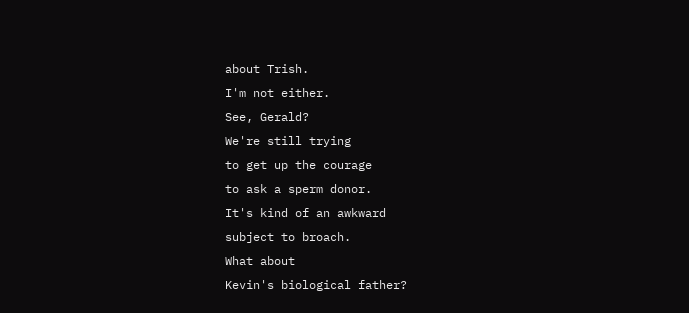about Trish.
I'm not either.
See, Gerald?
We're still trying
to get up the courage
to ask a sperm donor.
It's kind of an awkward
subject to broach.
What about
Kevin's biological father?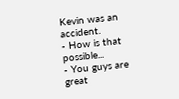Kevin was an accident.
- How is that possible...
- You guys are great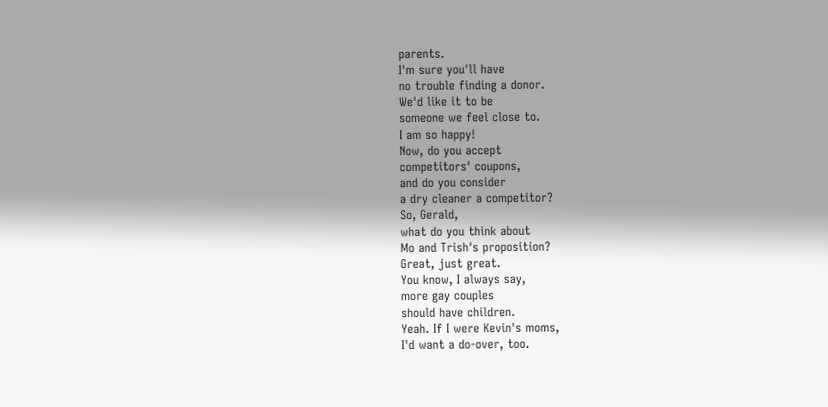parents.
I'm sure you'll have
no trouble finding a donor.
We'd like it to be
someone we feel close to.
I am so happy!
Now, do you accept
competitors' coupons,
and do you consider
a dry cleaner a competitor?
So, Gerald,
what do you think about
Mo and Trish's proposition?
Great, just great.
You know, I always say,
more gay couples
should have children.
Yeah. If I were Kevin's moms,
I'd want a do-over, too.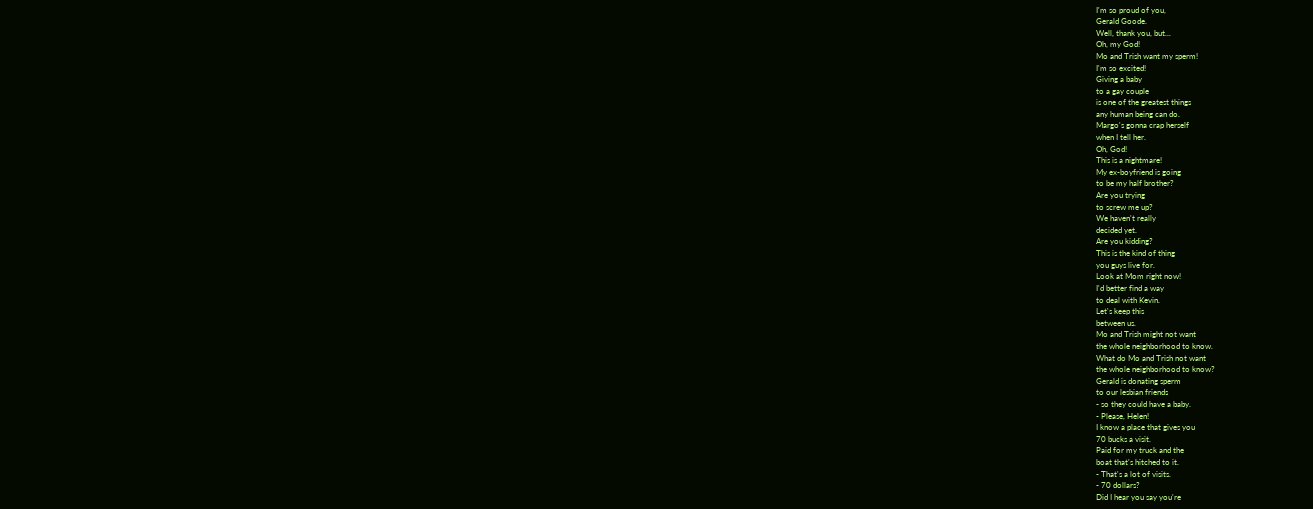I'm so proud of you,
Gerald Goode.
Well, thank you, but...
Oh, my God!
Mo and Trish want my sperm!
I'm so excited!
Giving a baby
to a gay couple
is one of the greatest things
any human being can do.
Margo's gonna crap herself
when I tell her.
Oh, God!
This is a nightmare!
My ex-boyfriend is going
to be my half brother?
Are you trying
to screw me up?
We haven't really
decided yet.
Are you kidding?
This is the kind of thing
you guys live for.
Look at Mom right now!
I'd better find a way
to deal with Kevin.
Let's keep this
between us.
Mo and Trish might not want
the whole neighborhood to know.
What do Mo and Trish not want
the whole neighborhood to know?
Gerald is donating sperm
to our lesbian friends
- so they could have a baby.
- Please, Helen!
I know a place that gives you
70 bucks a visit.
Paid for my truck and the
boat that's hitched to it.
- That's a lot of visits.
- 70 dollars?
Did I hear you say you're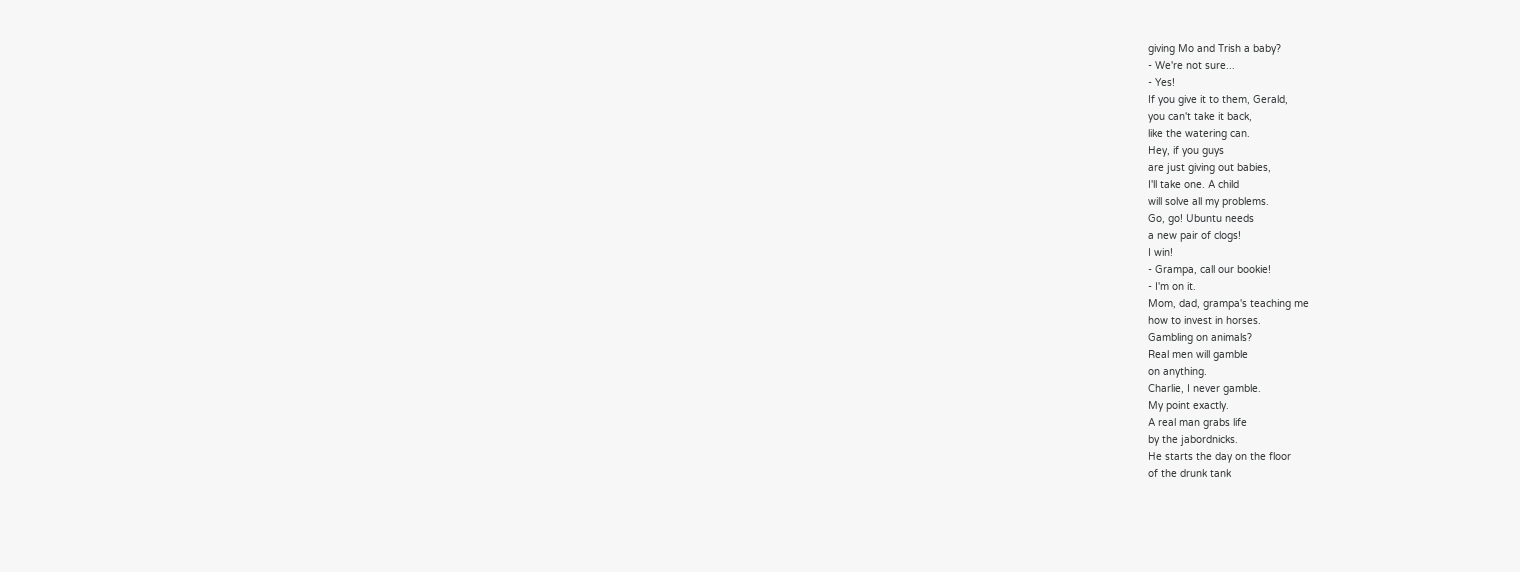giving Mo and Trish a baby?
- We're not sure...
- Yes!
If you give it to them, Gerald,
you can't take it back,
like the watering can.
Hey, if you guys
are just giving out babies,
I'll take one. A child
will solve all my problems.
Go, go! Ubuntu needs
a new pair of clogs!
I win!
- Grampa, call our bookie!
- I'm on it.
Mom, dad, grampa's teaching me
how to invest in horses.
Gambling on animals?
Real men will gamble
on anything.
Charlie, I never gamble.
My point exactly.
A real man grabs life
by the jabordnicks.
He starts the day on the floor
of the drunk tank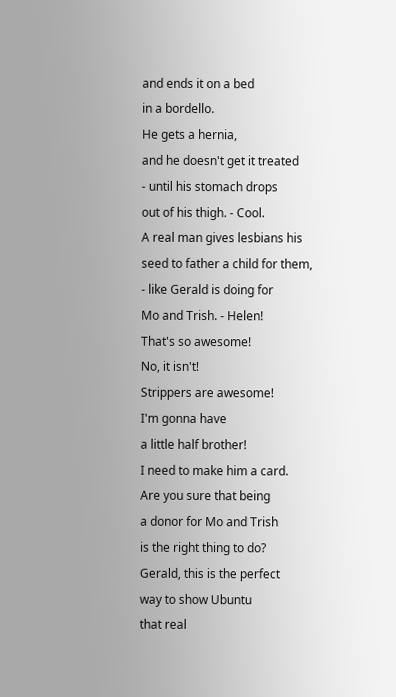and ends it on a bed
in a bordello.
He gets a hernia,
and he doesn't get it treated
- until his stomach drops
out of his thigh. - Cool.
A real man gives lesbians his
seed to father a child for them,
- like Gerald is doing for
Mo and Trish. - Helen!
That's so awesome!
No, it isn't!
Strippers are awesome!
I'm gonna have
a little half brother!
I need to make him a card.
Are you sure that being
a donor for Mo and Trish
is the right thing to do?
Gerald, this is the perfect
way to show Ubuntu
that real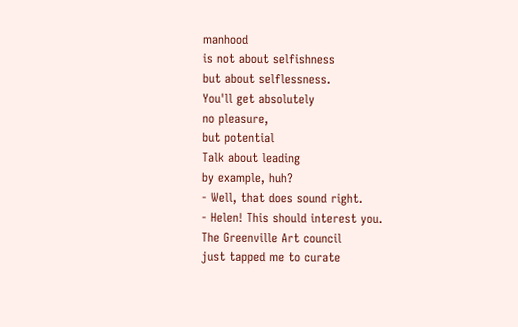manhood
is not about selfishness
but about selflessness.
You'll get absolutely
no pleasure,
but potential
Talk about leading
by example, huh?
- Well, that does sound right.
- Helen! This should interest you.
The Greenville Art council
just tapped me to curate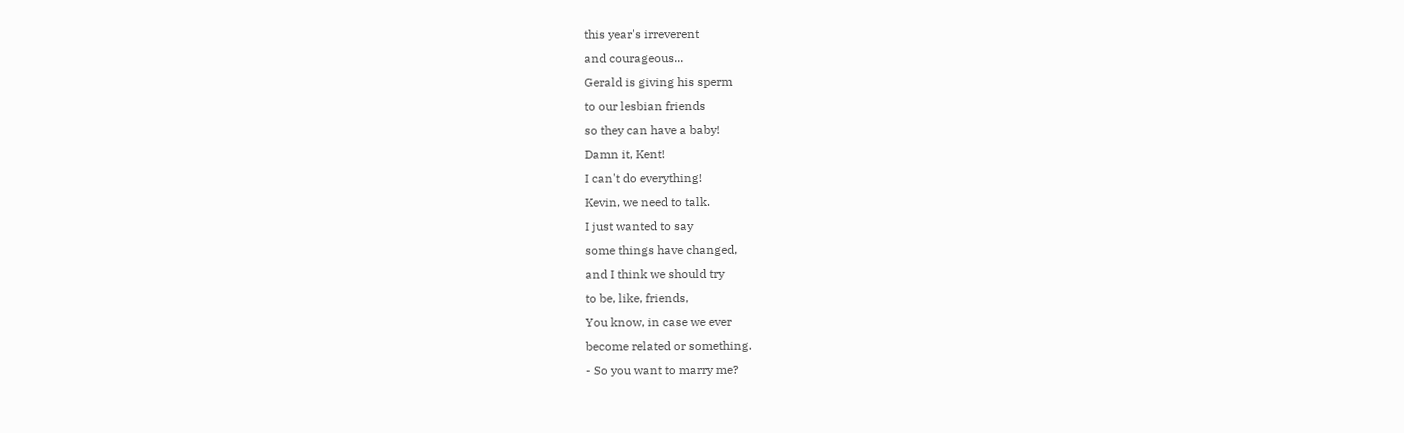this year's irreverent
and courageous...
Gerald is giving his sperm
to our lesbian friends
so they can have a baby!
Damn it, Kent!
I can't do everything!
Kevin, we need to talk.
I just wanted to say
some things have changed,
and I think we should try
to be, like, friends,
You know, in case we ever
become related or something.
- So you want to marry me?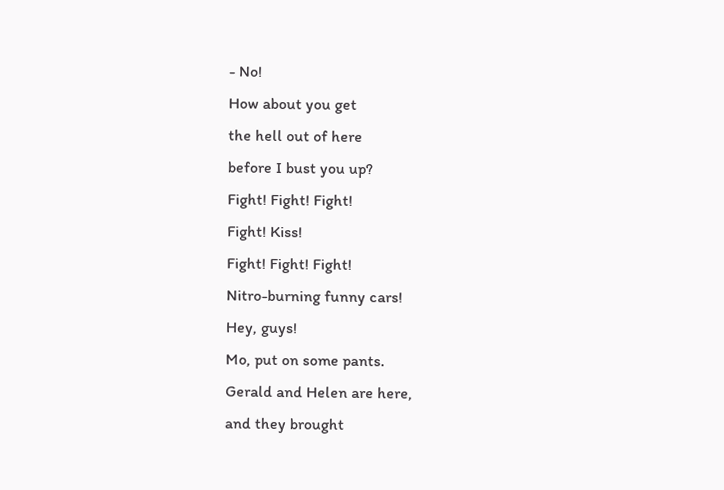- No!
How about you get
the hell out of here
before I bust you up?
Fight! Fight! Fight!
Fight! Kiss!
Fight! Fight! Fight!
Nitro-burning funny cars!
Hey, guys!
Mo, put on some pants.
Gerald and Helen are here,
and they brought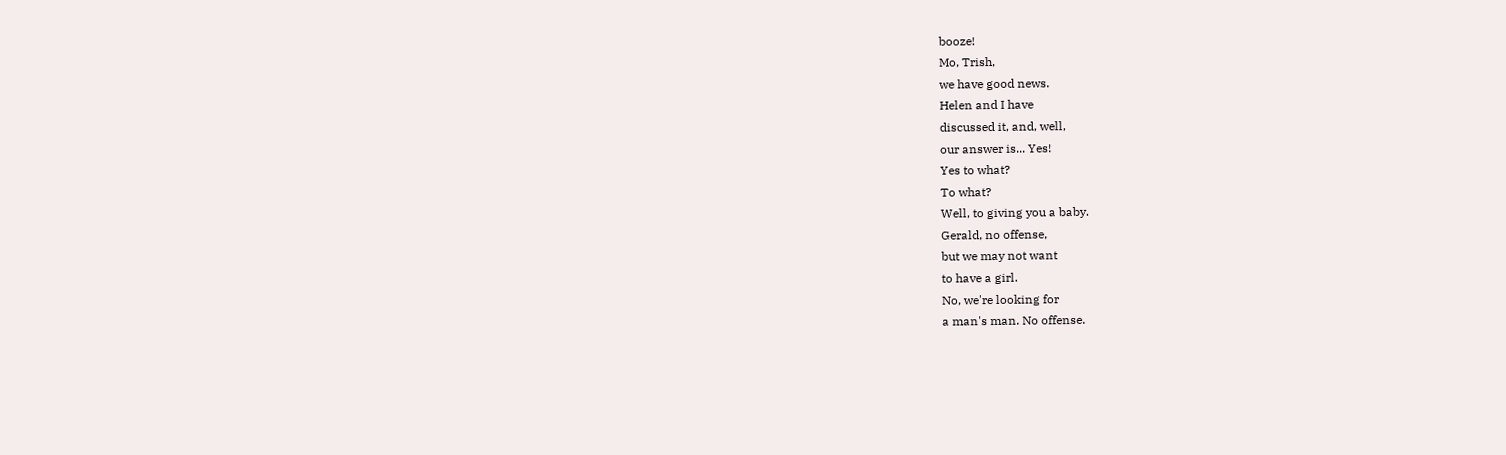booze!
Mo, Trish,
we have good news.
Helen and I have
discussed it, and, well,
our answer is... Yes!
Yes to what?
To what?
Well, to giving you a baby.
Gerald, no offense,
but we may not want
to have a girl.
No, we're looking for
a man's man. No offense.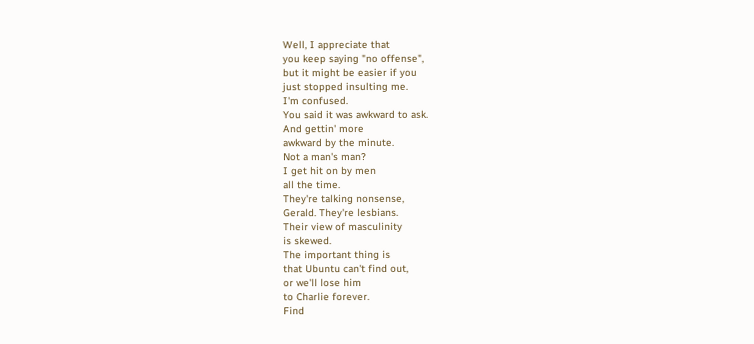Well, I appreciate that
you keep saying "no offense",
but it might be easier if you
just stopped insulting me.
I'm confused.
You said it was awkward to ask.
And gettin' more
awkward by the minute.
Not a man's man?
I get hit on by men
all the time.
They're talking nonsense,
Gerald. They're lesbians.
Their view of masculinity
is skewed.
The important thing is
that Ubuntu can't find out,
or we'll lose him
to Charlie forever.
Find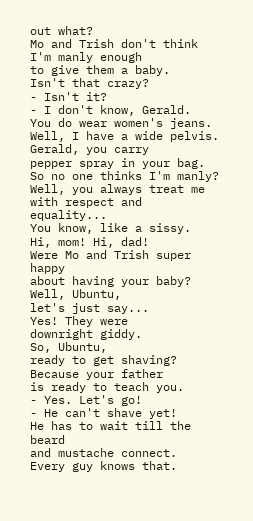out what?
Mo and Trish don't think
I'm manly enough
to give them a baby.
Isn't that crazy?
- Isn't it?
- I don't know, Gerald.
You do wear women's jeans.
Well, I have a wide pelvis.
Gerald, you carry
pepper spray in your bag.
So no one thinks I'm manly?
Well, you always treat me
with respect and equality...
You know, like a sissy.
Hi, mom! Hi, dad!
Were Mo and Trish super happy
about having your baby?
Well, Ubuntu,
let's just say...
Yes! They were
downright giddy.
So, Ubuntu,
ready to get shaving?
Because your father
is ready to teach you.
- Yes. Let's go!
- He can't shave yet!
He has to wait till the beard
and mustache connect.
Every guy knows that.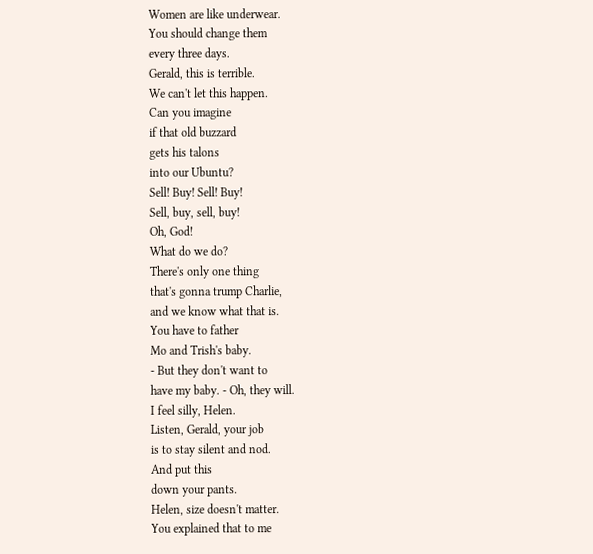Women are like underwear.
You should change them
every three days.
Gerald, this is terrible.
We can't let this happen.
Can you imagine
if that old buzzard
gets his talons
into our Ubuntu?
Sell! Buy! Sell! Buy!
Sell, buy, sell, buy!
Oh, God!
What do we do?
There's only one thing
that's gonna trump Charlie,
and we know what that is.
You have to father
Mo and Trish's baby.
- But they don't want to
have my baby. - Oh, they will.
I feel silly, Helen.
Listen, Gerald, your job
is to stay silent and nod.
And put this
down your pants.
Helen, size doesn't matter.
You explained that to me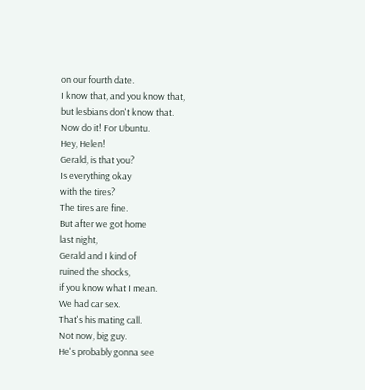on our fourth date.
I know that, and you know that,
but lesbians don't know that.
Now do it! For Ubuntu.
Hey, Helen!
Gerald, is that you?
Is everything okay
with the tires?
The tires are fine.
But after we got home
last night,
Gerald and I kind of
ruined the shocks,
if you know what I mean.
We had car sex.
That's his mating call.
Not now, big guy.
He's probably gonna see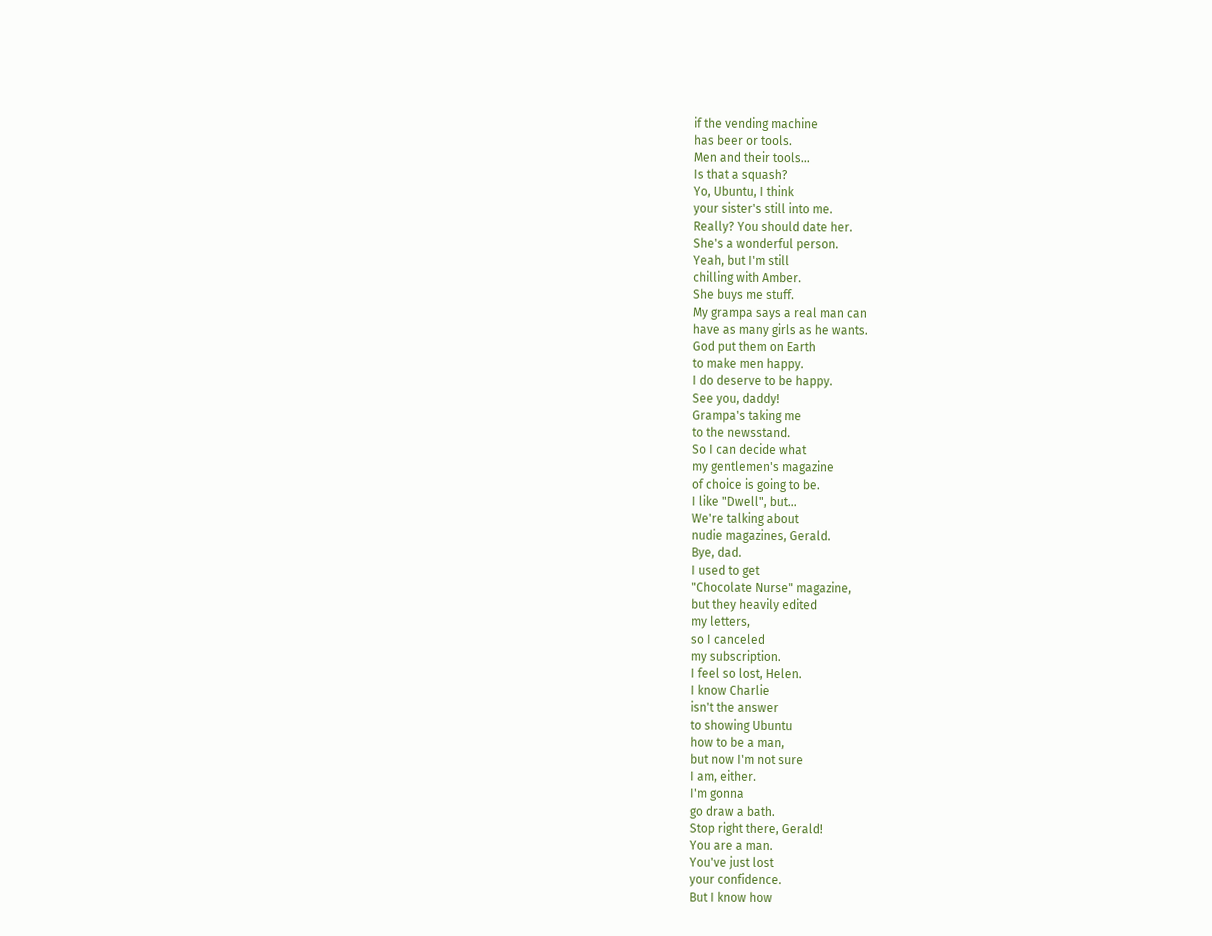if the vending machine
has beer or tools.
Men and their tools...
Is that a squash?
Yo, Ubuntu, I think
your sister's still into me.
Really? You should date her.
She's a wonderful person.
Yeah, but I'm still
chilling with Amber.
She buys me stuff.
My grampa says a real man can
have as many girls as he wants.
God put them on Earth
to make men happy.
I do deserve to be happy.
See you, daddy!
Grampa's taking me
to the newsstand.
So I can decide what
my gentlemen's magazine
of choice is going to be.
I like "Dwell", but...
We're talking about
nudie magazines, Gerald.
Bye, dad.
I used to get
"Chocolate Nurse" magazine,
but they heavily edited
my letters,
so I canceled
my subscription.
I feel so lost, Helen.
I know Charlie
isn't the answer
to showing Ubuntu
how to be a man,
but now I'm not sure
I am, either.
I'm gonna
go draw a bath.
Stop right there, Gerald!
You are a man.
You've just lost
your confidence.
But I know how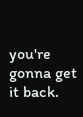you're gonna get it back.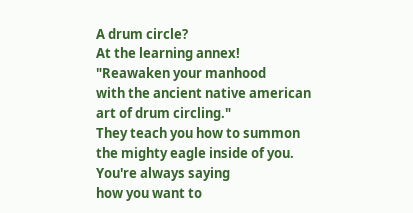A drum circle?
At the learning annex!
"Reawaken your manhood
with the ancient native american
art of drum circling."
They teach you how to summon
the mighty eagle inside of you.
You're always saying
how you want to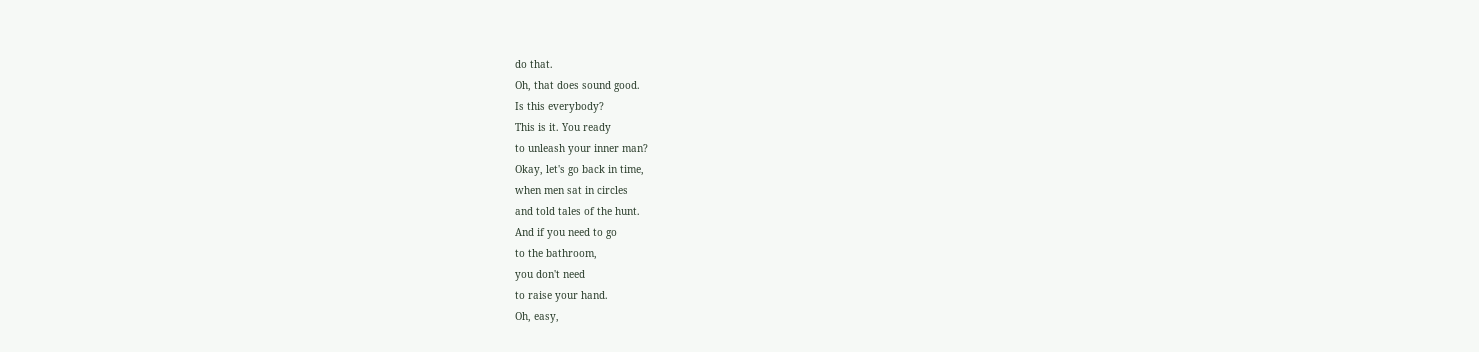do that.
Oh, that does sound good.
Is this everybody?
This is it. You ready
to unleash your inner man?
Okay, let's go back in time,
when men sat in circles
and told tales of the hunt.
And if you need to go
to the bathroom,
you don't need
to raise your hand.
Oh, easy,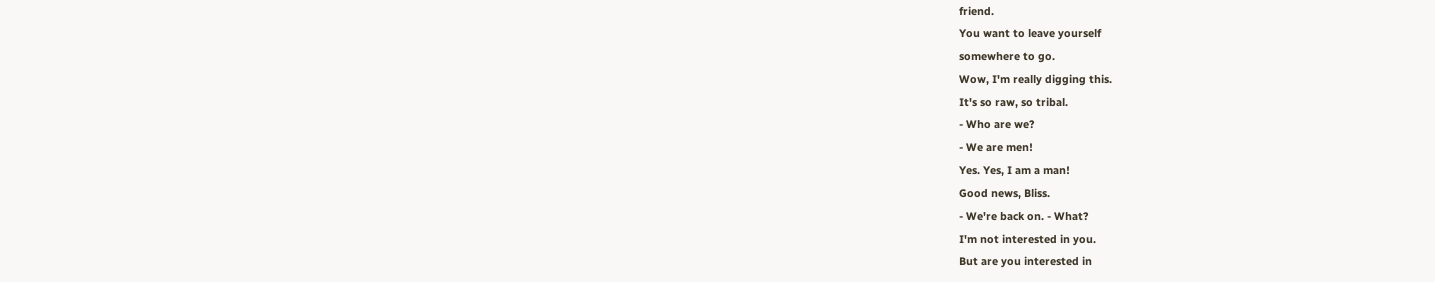friend.
You want to leave yourself
somewhere to go.
Wow, I'm really digging this.
It's so raw, so tribal.
- Who are we?
- We are men!
Yes. Yes, I am a man!
Good news, Bliss.
- We're back on. - What?
I'm not interested in you.
But are you interested in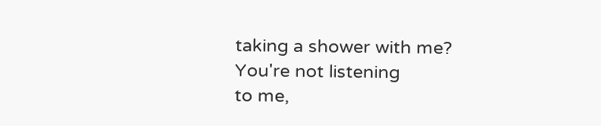taking a shower with me?
You're not listening
to me,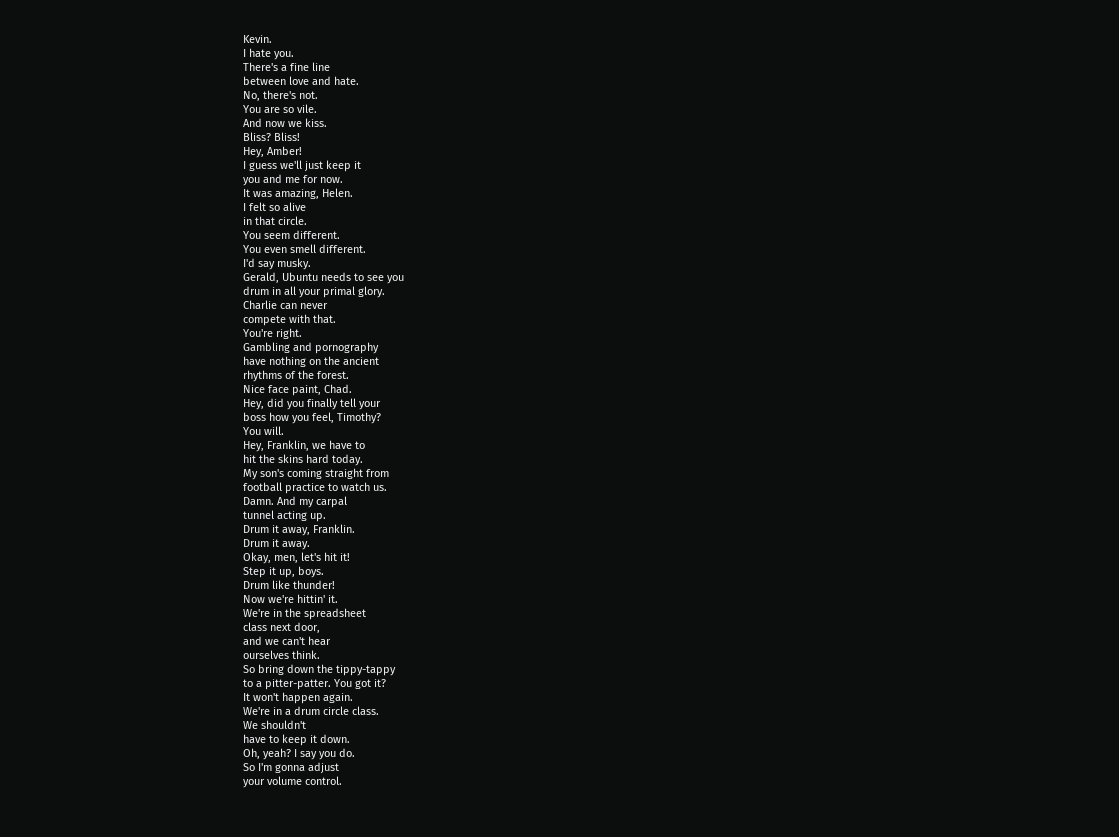Kevin.
I hate you.
There's a fine line
between love and hate.
No, there's not.
You are so vile.
And now we kiss.
Bliss? Bliss!
Hey, Amber!
I guess we'll just keep it
you and me for now.
It was amazing, Helen.
I felt so alive
in that circle.
You seem different.
You even smell different.
I'd say musky.
Gerald, Ubuntu needs to see you
drum in all your primal glory.
Charlie can never
compete with that.
You're right.
Gambling and pornography
have nothing on the ancient
rhythms of the forest.
Nice face paint, Chad.
Hey, did you finally tell your
boss how you feel, Timothy?
You will.
Hey, Franklin, we have to
hit the skins hard today.
My son's coming straight from
football practice to watch us.
Damn. And my carpal
tunnel acting up.
Drum it away, Franklin.
Drum it away.
Okay, men, let's hit it!
Step it up, boys.
Drum like thunder!
Now we're hittin' it.
We're in the spreadsheet
class next door,
and we can't hear
ourselves think.
So bring down the tippy-tappy
to a pitter-patter. You got it?
It won't happen again.
We're in a drum circle class.
We shouldn't
have to keep it down.
Oh, yeah? I say you do.
So I'm gonna adjust
your volume control.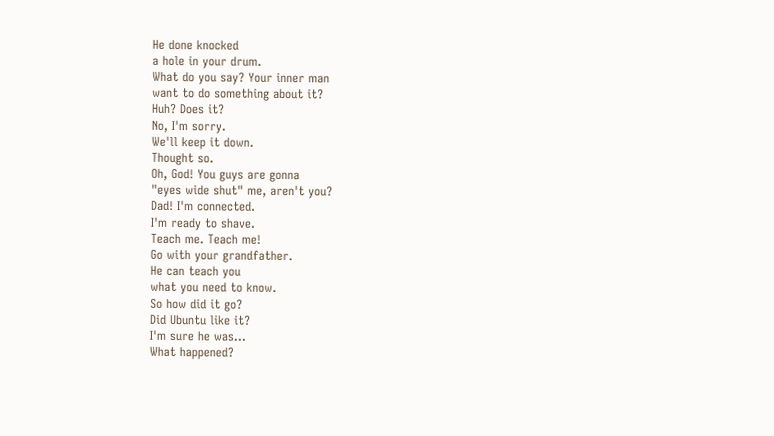He done knocked
a hole in your drum.
What do you say? Your inner man
want to do something about it?
Huh? Does it?
No, I'm sorry.
We'll keep it down.
Thought so.
Oh, God! You guys are gonna
"eyes wide shut" me, aren't you?
Dad! I'm connected.
I'm ready to shave.
Teach me. Teach me!
Go with your grandfather.
He can teach you
what you need to know.
So how did it go?
Did Ubuntu like it?
I'm sure he was...
What happened?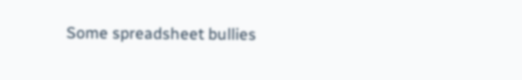Some spreadsheet bullies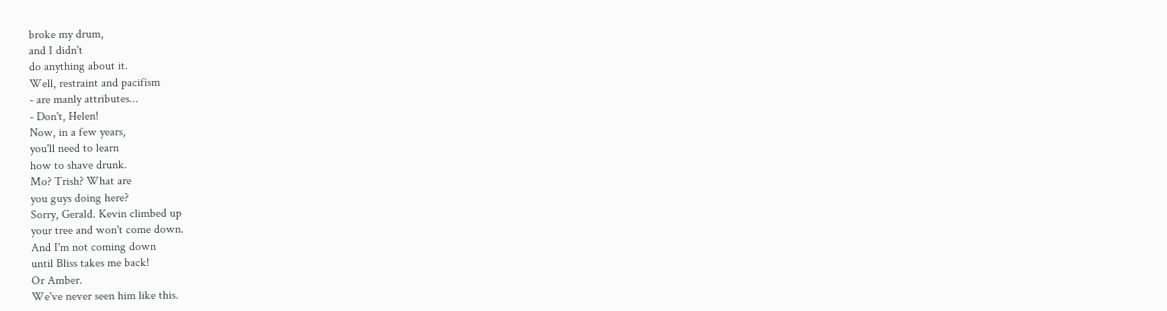broke my drum,
and I didn't
do anything about it.
Well, restraint and pacifism
- are manly attributes...
- Don't, Helen!
Now, in a few years,
you'll need to learn
how to shave drunk.
Mo? Trish? What are
you guys doing here?
Sorry, Gerald. Kevin climbed up
your tree and won't come down.
And I'm not coming down
until Bliss takes me back!
Or Amber.
We've never seen him like this.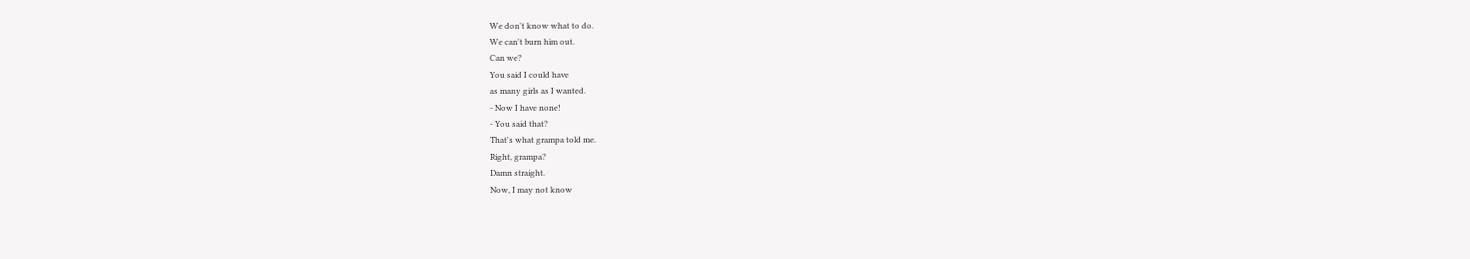We don't know what to do.
We can't burn him out.
Can we?
You said I could have
as many girls as I wanted.
- Now I have none!
- You said that?
That's what grampa told me.
Right, grampa?
Damn straight.
Now, I may not know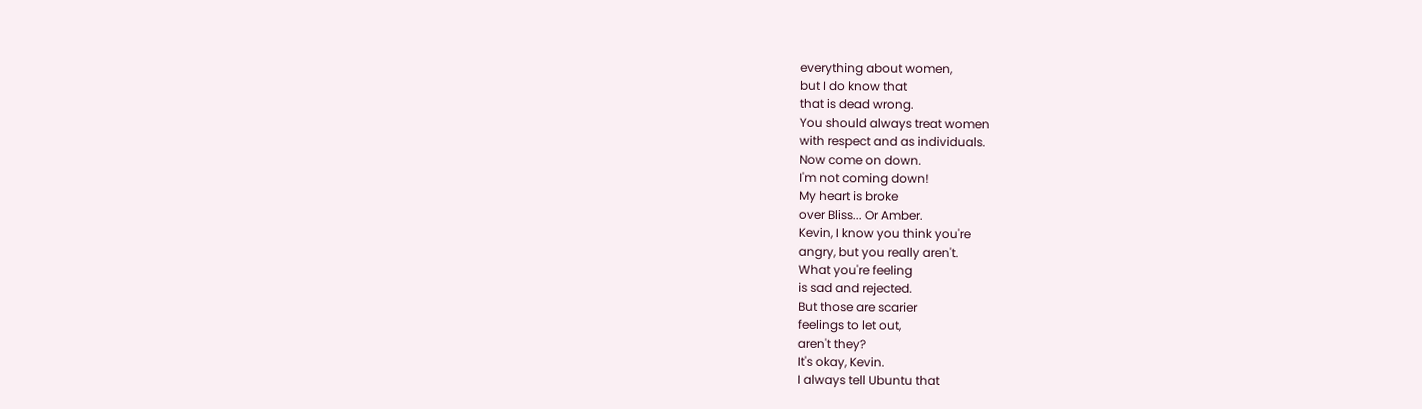everything about women,
but I do know that
that is dead wrong.
You should always treat women
with respect and as individuals.
Now come on down.
I'm not coming down!
My heart is broke
over Bliss... Or Amber.
Kevin, I know you think you're
angry, but you really aren't.
What you're feeling
is sad and rejected.
But those are scarier
feelings to let out,
aren't they?
It's okay, Kevin.
I always tell Ubuntu that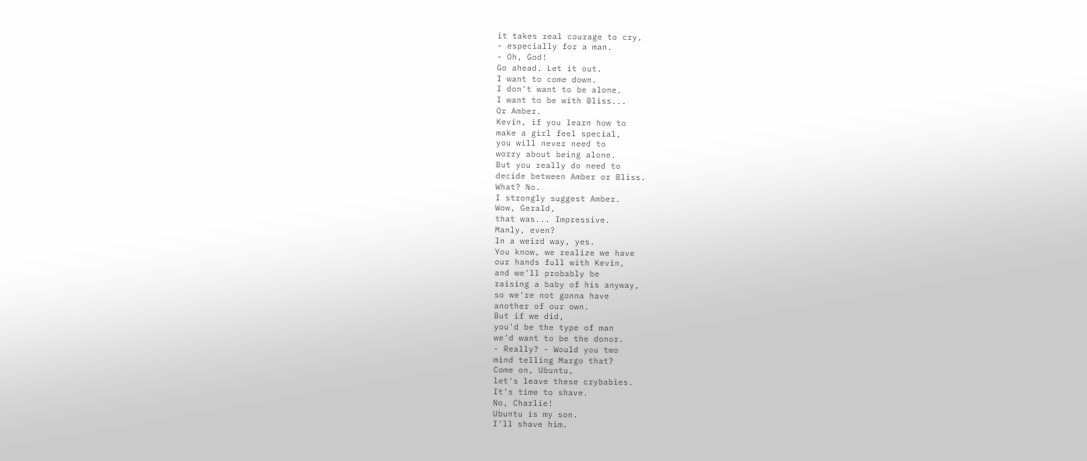it takes real courage to cry,
- especially for a man.
- Oh, God!
Go ahead. Let it out.
I want to come down.
I don't want to be alone.
I want to be with Bliss...
Or Amber.
Kevin, if you learn how to
make a girl feel special,
you will never need to
worry about being alone.
But you really do need to
decide between Amber or Bliss.
What? No.
I strongly suggest Amber.
Wow, Gerald,
that was... Impressive.
Manly, even?
In a weird way, yes.
You know, we realize we have
our hands full with Kevin,
and we'll probably be
raising a baby of his anyway,
so we're not gonna have
another of our own.
But if we did,
you'd be the type of man
we'd want to be the donor.
- Really? - Would you two
mind telling Margo that?
Come on, Ubuntu,
let's leave these crybabies.
It's time to shave.
No, Charlie!
Ubuntu is my son.
I'll shave him.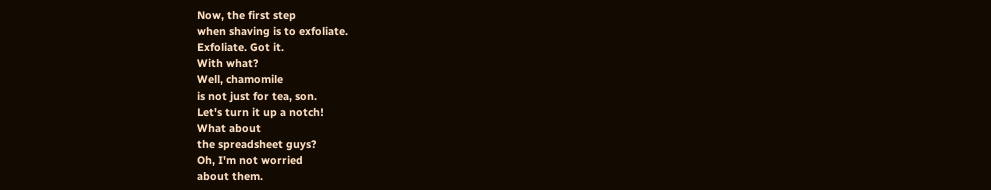Now, the first step
when shaving is to exfoliate.
Exfoliate. Got it.
With what?
Well, chamomile
is not just for tea, son.
Let's turn it up a notch!
What about
the spreadsheet guys?
Oh, I'm not worried
about them.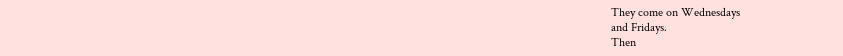They come on Wednesdays
and Fridays.
Then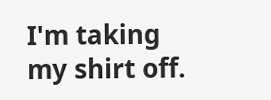I'm taking my shirt off.